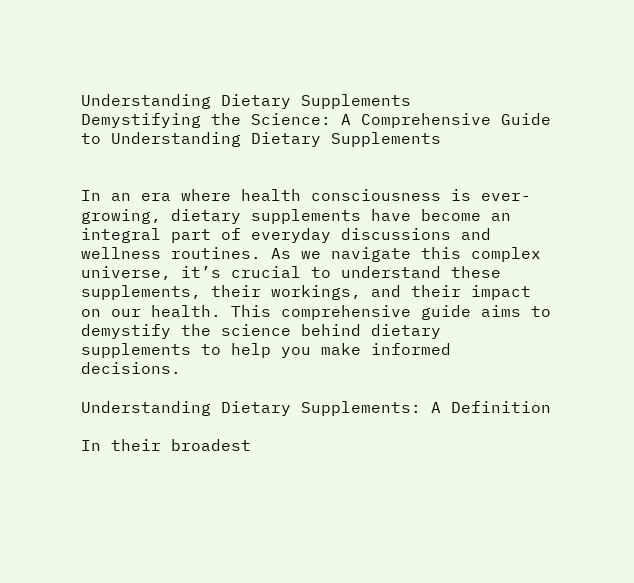Understanding Dietary Supplements
Demystifying the Science: A Comprehensive Guide to Understanding Dietary Supplements


In an era where health consciousness is ever-growing, dietary supplements have become an integral part of everyday discussions and wellness routines. As we navigate this complex universe, it’s crucial to understand these supplements, their workings, and their impact on our health. This comprehensive guide aims to demystify the science behind dietary supplements to help you make informed decisions.

Understanding Dietary Supplements: A Definition

In their broadest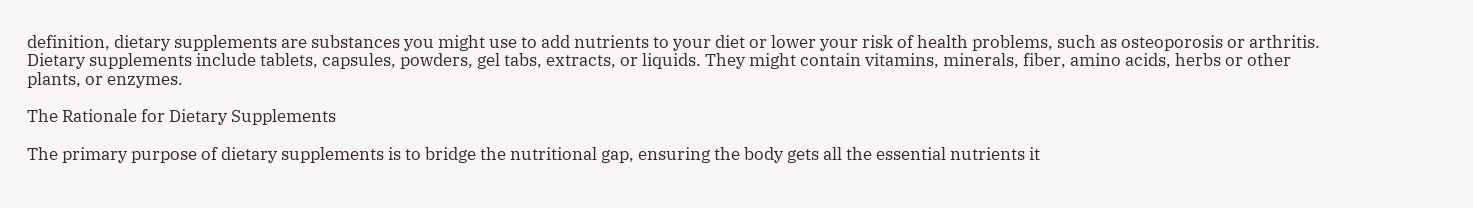definition, dietary supplements are substances you might use to add nutrients to your diet or lower your risk of health problems, such as osteoporosis or arthritis. Dietary supplements include tablets, capsules, powders, gel tabs, extracts, or liquids. They might contain vitamins, minerals, fiber, amino acids, herbs or other plants, or enzymes.

The Rationale for Dietary Supplements

The primary purpose of dietary supplements is to bridge the nutritional gap, ensuring the body gets all the essential nutrients it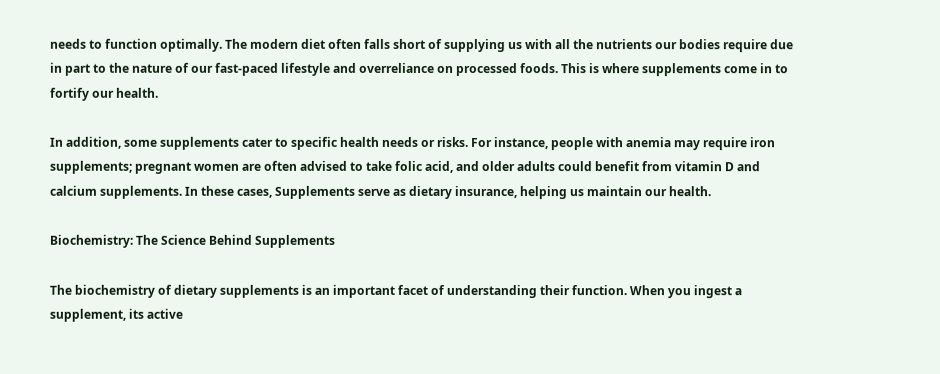needs to function optimally. The modern diet often falls short of supplying us with all the nutrients our bodies require due in part to the nature of our fast-paced lifestyle and overreliance on processed foods. This is where supplements come in to fortify our health.

In addition, some supplements cater to specific health needs or risks. For instance, people with anemia may require iron supplements; pregnant women are often advised to take folic acid, and older adults could benefit from vitamin D and calcium supplements. In these cases, Supplements serve as dietary insurance, helping us maintain our health.

Biochemistry: The Science Behind Supplements

The biochemistry of dietary supplements is an important facet of understanding their function. When you ingest a supplement, its active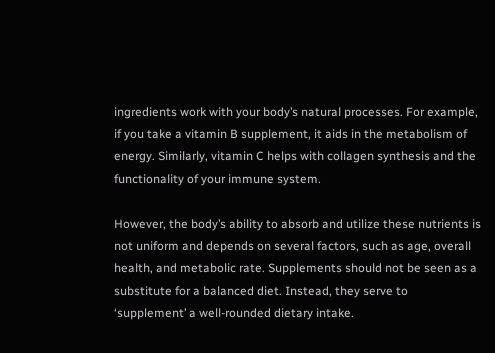ingredients work with your body’s natural processes. For example, if you take a vitamin B supplement, it aids in the metabolism of energy. Similarly, vitamin C helps with collagen synthesis and the functionality of your immune system.

However, the body’s ability to absorb and utilize these nutrients is not uniform and depends on several factors, such as age, overall health, and metabolic rate. Supplements should not be seen as a substitute for a balanced diet. Instead, they serve to ‘supplement’ a well-rounded dietary intake.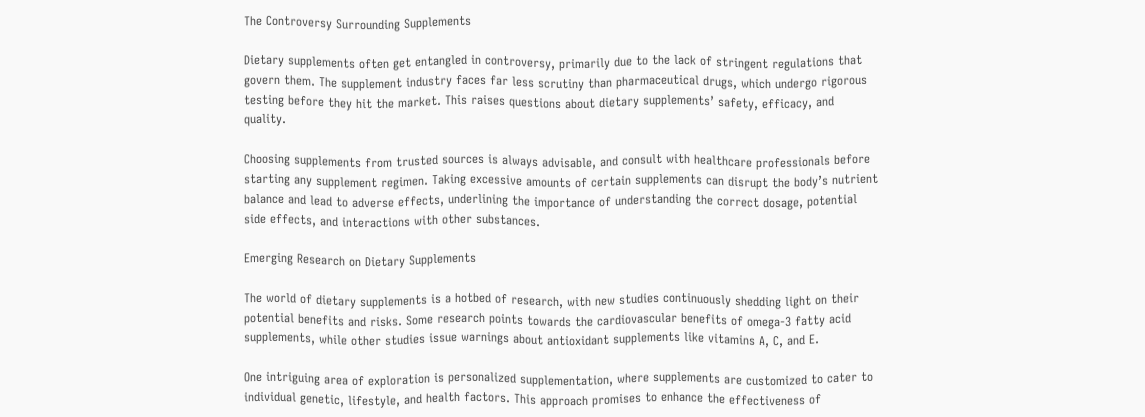The Controversy Surrounding Supplements

Dietary supplements often get entangled in controversy, primarily due to the lack of stringent regulations that govern them. The supplement industry faces far less scrutiny than pharmaceutical drugs, which undergo rigorous testing before they hit the market. This raises questions about dietary supplements’ safety, efficacy, and quality.

Choosing supplements from trusted sources is always advisable, and consult with healthcare professionals before starting any supplement regimen. Taking excessive amounts of certain supplements can disrupt the body’s nutrient balance and lead to adverse effects, underlining the importance of understanding the correct dosage, potential side effects, and interactions with other substances.

Emerging Research on Dietary Supplements

The world of dietary supplements is a hotbed of research, with new studies continuously shedding light on their potential benefits and risks. Some research points towards the cardiovascular benefits of omega-3 fatty acid supplements, while other studies issue warnings about antioxidant supplements like vitamins A, C, and E.

One intriguing area of exploration is personalized supplementation, where supplements are customized to cater to individual genetic, lifestyle, and health factors. This approach promises to enhance the effectiveness of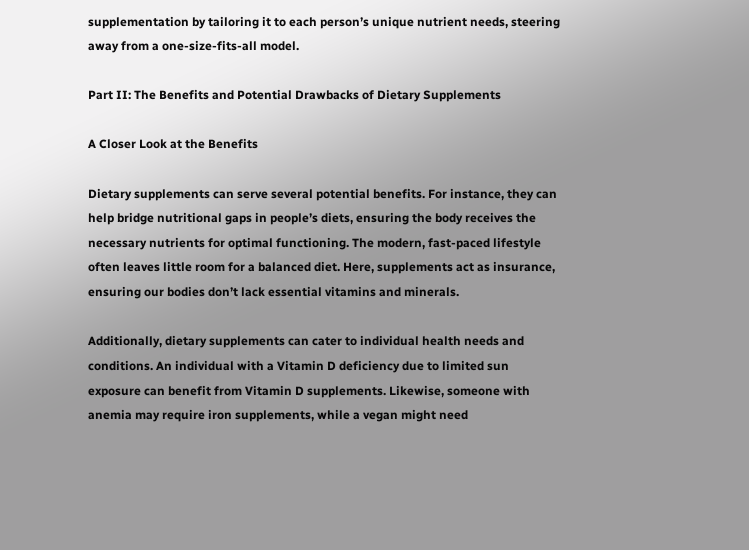supplementation by tailoring it to each person’s unique nutrient needs, steering away from a one-size-fits-all model.

Part II: The Benefits and Potential Drawbacks of Dietary Supplements

A Closer Look at the Benefits

Dietary supplements can serve several potential benefits. For instance, they can help bridge nutritional gaps in people’s diets, ensuring the body receives the necessary nutrients for optimal functioning. The modern, fast-paced lifestyle often leaves little room for a balanced diet. Here, supplements act as insurance, ensuring our bodies don’t lack essential vitamins and minerals.

Additionally, dietary supplements can cater to individual health needs and conditions. An individual with a Vitamin D deficiency due to limited sun exposure can benefit from Vitamin D supplements. Likewise, someone with anemia may require iron supplements, while a vegan might need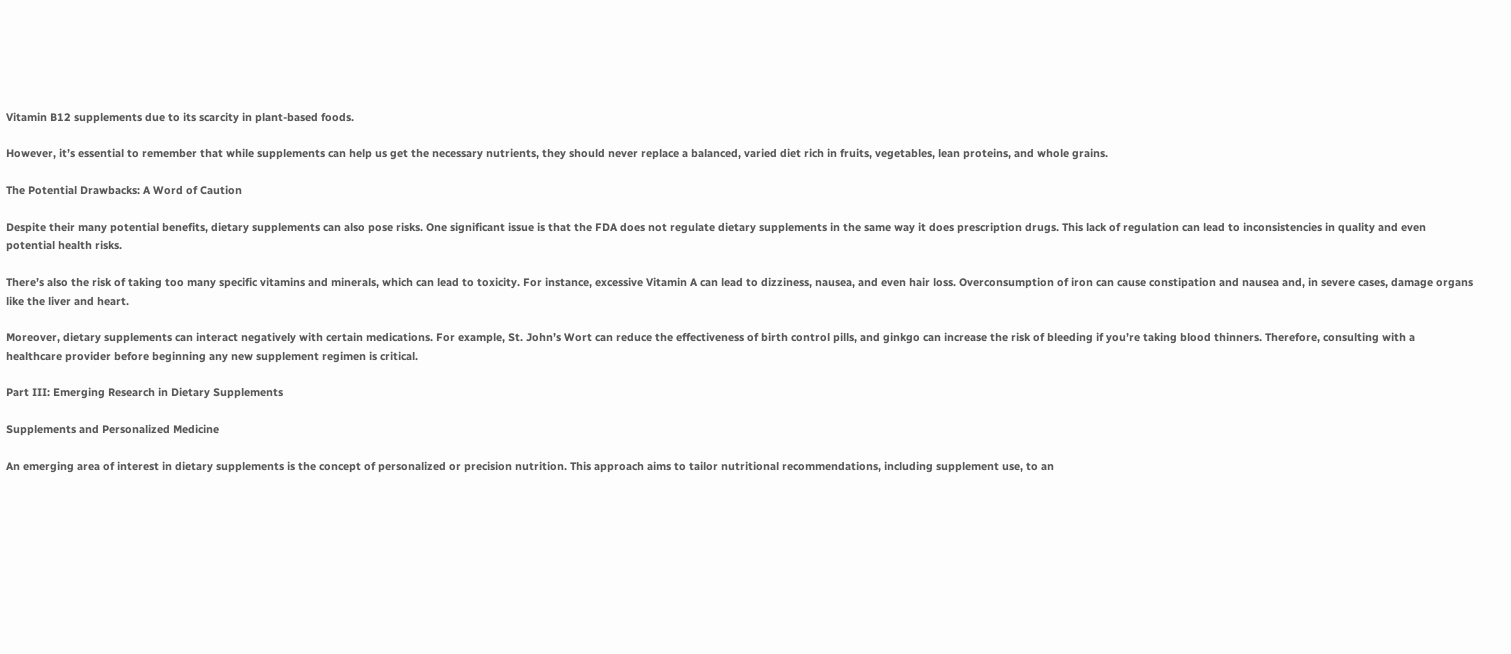Vitamin B12 supplements due to its scarcity in plant-based foods.

However, it’s essential to remember that while supplements can help us get the necessary nutrients, they should never replace a balanced, varied diet rich in fruits, vegetables, lean proteins, and whole grains.

The Potential Drawbacks: A Word of Caution

Despite their many potential benefits, dietary supplements can also pose risks. One significant issue is that the FDA does not regulate dietary supplements in the same way it does prescription drugs. This lack of regulation can lead to inconsistencies in quality and even potential health risks.

There’s also the risk of taking too many specific vitamins and minerals, which can lead to toxicity. For instance, excessive Vitamin A can lead to dizziness, nausea, and even hair loss. Overconsumption of iron can cause constipation and nausea and, in severe cases, damage organs like the liver and heart.

Moreover, dietary supplements can interact negatively with certain medications. For example, St. John’s Wort can reduce the effectiveness of birth control pills, and ginkgo can increase the risk of bleeding if you’re taking blood thinners. Therefore, consulting with a healthcare provider before beginning any new supplement regimen is critical.

Part III: Emerging Research in Dietary Supplements

Supplements and Personalized Medicine

An emerging area of interest in dietary supplements is the concept of personalized or precision nutrition. This approach aims to tailor nutritional recommendations, including supplement use, to an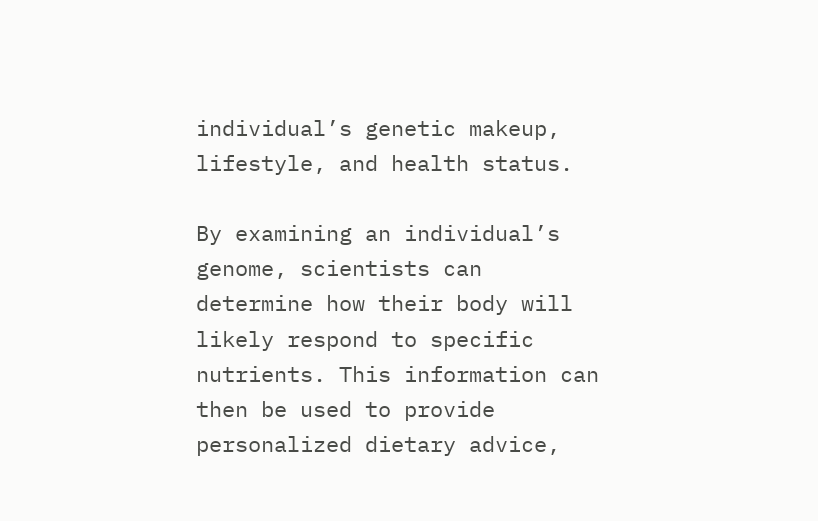individual’s genetic makeup, lifestyle, and health status.

By examining an individual’s genome, scientists can determine how their body will likely respond to specific nutrients. This information can then be used to provide personalized dietary advice,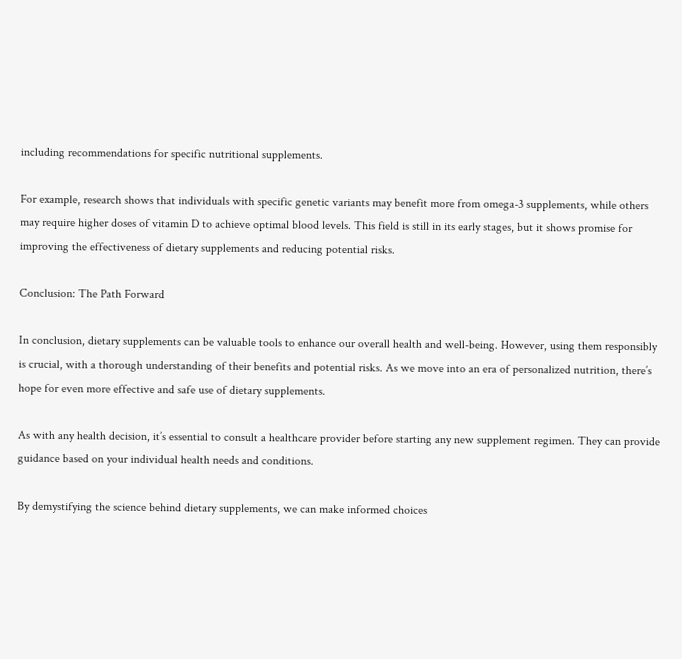including recommendations for specific nutritional supplements.

For example, research shows that individuals with specific genetic variants may benefit more from omega-3 supplements, while others may require higher doses of vitamin D to achieve optimal blood levels. This field is still in its early stages, but it shows promise for improving the effectiveness of dietary supplements and reducing potential risks.

Conclusion: The Path Forward

In conclusion, dietary supplements can be valuable tools to enhance our overall health and well-being. However, using them responsibly is crucial, with a thorough understanding of their benefits and potential risks. As we move into an era of personalized nutrition, there’s hope for even more effective and safe use of dietary supplements.

As with any health decision, it’s essential to consult a healthcare provider before starting any new supplement regimen. They can provide guidance based on your individual health needs and conditions.

By demystifying the science behind dietary supplements, we can make informed choices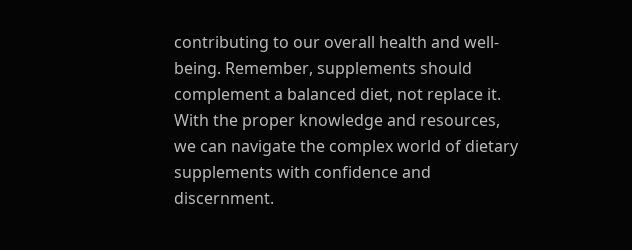contributing to our overall health and well-being. Remember, supplements should complement a balanced diet, not replace it. With the proper knowledge and resources, we can navigate the complex world of dietary supplements with confidence and discernment.